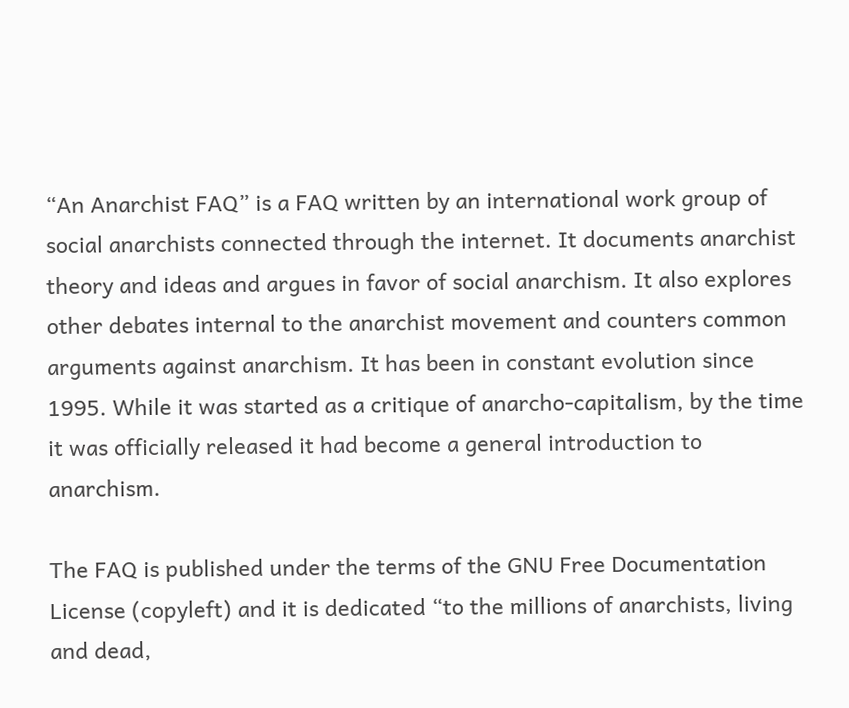“An Anarchist FAQ” is a FAQ written by an international work group of social anarchists connected through the internet. It documents anarchist theory and ideas and argues in favor of social anarchism. It also explores other debates internal to the anarchist movement and counters common arguments against anarchism. It has been in constant evolution since 1995. While it was started as a critique of anarcho-capitalism, by the time it was officially released it had become a general introduction to anarchism.

The FAQ is published under the terms of the GNU Free Documentation License (copyleft) and it is dedicated “to the millions of anarchists, living and dead,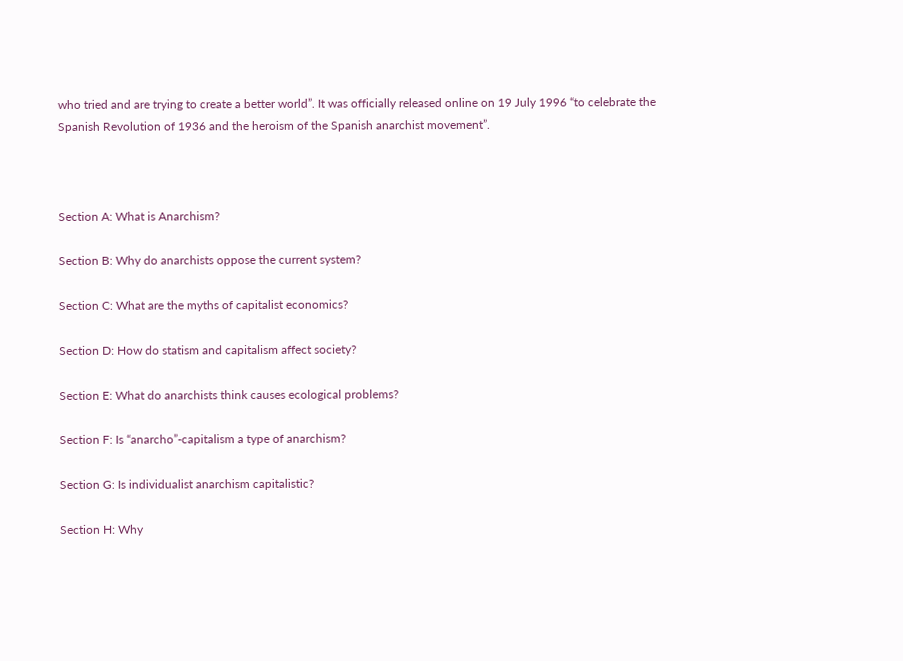who tried and are trying to create a better world”. It was officially released online on 19 July 1996 “to celebrate the Spanish Revolution of 1936 and the heroism of the Spanish anarchist movement”.



Section A: What is Anarchism?

Section B: Why do anarchists oppose the current system?

Section C: What are the myths of capitalist economics?

Section D: How do statism and capitalism affect society?

Section E: What do anarchists think causes ecological problems?

Section F: Is “anarcho”-capitalism a type of anarchism?

Section G: Is individualist anarchism capitalistic?

Section H: Why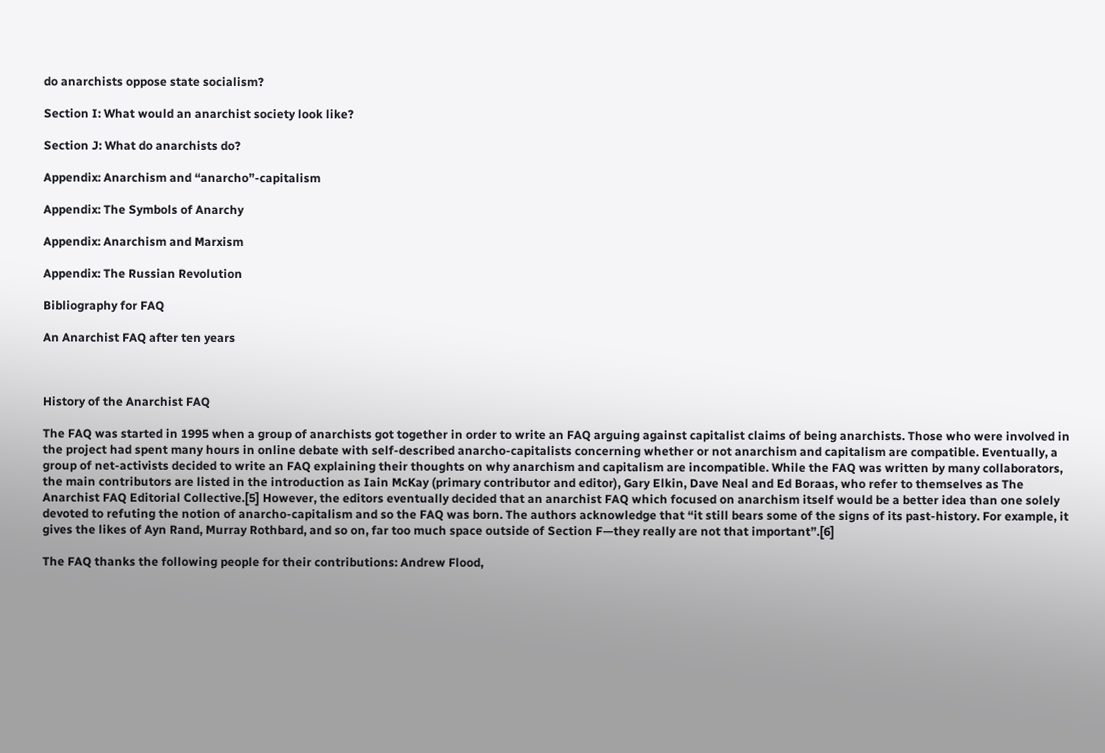do anarchists oppose state socialism?

Section I: What would an anarchist society look like?

Section J: What do anarchists do?

Appendix: Anarchism and “anarcho”-capitalism

Appendix: The Symbols of Anarchy

Appendix: Anarchism and Marxism

Appendix: The Russian Revolution

Bibliography for FAQ

An Anarchist FAQ after ten years



History of the Anarchist FAQ

The FAQ was started in 1995 when a group of anarchists got together in order to write an FAQ arguing against capitalist claims of being anarchists. Those who were involved in the project had spent many hours in online debate with self-described anarcho-capitalists concerning whether or not anarchism and capitalism are compatible. Eventually, a group of net-activists decided to write an FAQ explaining their thoughts on why anarchism and capitalism are incompatible. While the FAQ was written by many collaborators, the main contributors are listed in the introduction as Iain McKay (primary contributor and editor), Gary Elkin, Dave Neal and Ed Boraas, who refer to themselves as The Anarchist FAQ Editorial Collective.[5] However, the editors eventually decided that an anarchist FAQ which focused on anarchism itself would be a better idea than one solely devoted to refuting the notion of anarcho-capitalism and so the FAQ was born. The authors acknowledge that “it still bears some of the signs of its past-history. For example, it gives the likes of Ayn Rand, Murray Rothbard, and so on, far too much space outside of Section F—they really are not that important”.[6]

The FAQ thanks the following people for their contributions: Andrew Flood,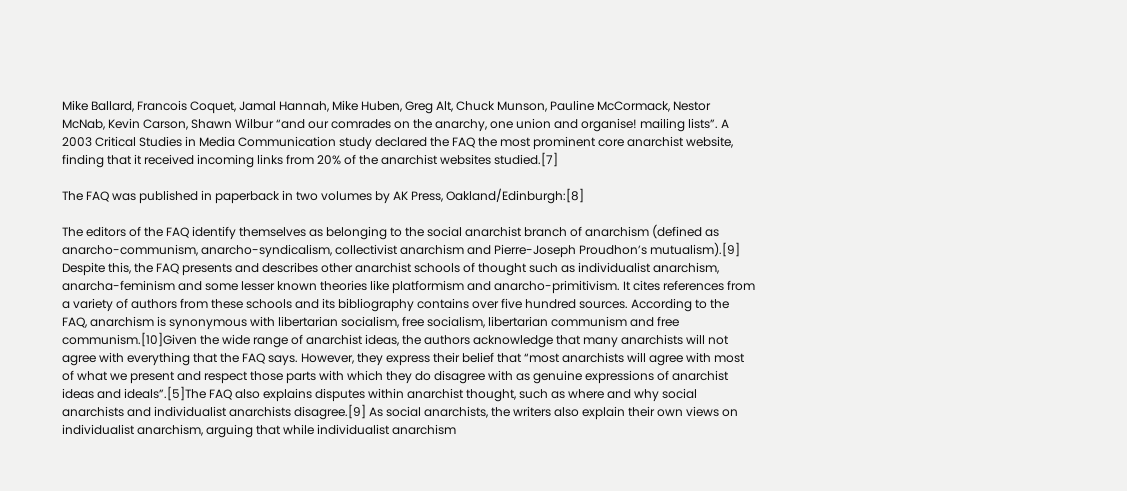Mike Ballard, Francois Coquet, Jamal Hannah, Mike Huben, Greg Alt, Chuck Munson, Pauline McCormack, Nestor McNab, Kevin Carson, Shawn Wilbur “and our comrades on the anarchy, one union and organise! mailing lists”. A 2003 Critical Studies in Media Communication study declared the FAQ the most prominent core anarchist website, finding that it received incoming links from 20% of the anarchist websites studied.[7]

The FAQ was published in paperback in two volumes by AK Press, Oakland/Edinburgh:[8]

The editors of the FAQ identify themselves as belonging to the social anarchist branch of anarchism (defined as anarcho-communism, anarcho-syndicalism, collectivist anarchism and Pierre-Joseph Proudhon’s mutualism).[9] Despite this, the FAQ presents and describes other anarchist schools of thought such as individualist anarchism, anarcha-feminism and some lesser known theories like platformism and anarcho-primitivism. It cites references from a variety of authors from these schools and its bibliography contains over five hundred sources. According to the FAQ, anarchism is synonymous with libertarian socialism, free socialism, libertarian communism and free communism.[10]Given the wide range of anarchist ideas, the authors acknowledge that many anarchists will not agree with everything that the FAQ says. However, they express their belief that “most anarchists will agree with most of what we present and respect those parts with which they do disagree with as genuine expressions of anarchist ideas and ideals”.[5]The FAQ also explains disputes within anarchist thought, such as where and why social anarchists and individualist anarchists disagree.[9] As social anarchists, the writers also explain their own views on individualist anarchism, arguing that while individualist anarchism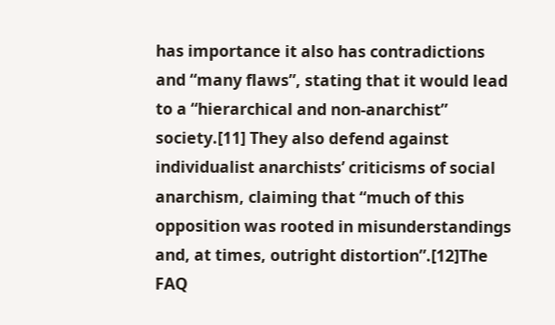has importance it also has contradictions and “many flaws”, stating that it would lead to a “hierarchical and non-anarchist” society.[11] They also defend against individualist anarchists’ criticisms of social anarchism, claiming that “much of this opposition was rooted in misunderstandings and, at times, outright distortion”.[12]The FAQ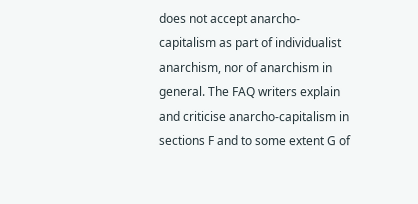does not accept anarcho-capitalism as part of individualist anarchism, nor of anarchism in general. The FAQ writers explain and criticise anarcho-capitalism in sections F and to some extent G of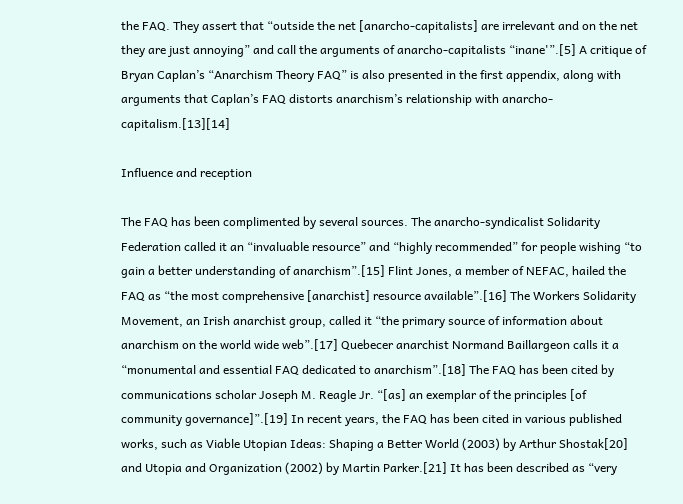the FAQ. They assert that “outside the net [anarcho-capitalists] are irrelevant and on the net they are just annoying” and call the arguments of anarcho-capitalists “inane'”.[5] A critique of Bryan Caplan’s “Anarchism Theory FAQ” is also presented in the first appendix, along with arguments that Caplan’s FAQ distorts anarchism’s relationship with anarcho-capitalism.[13][14]

Influence and reception

The FAQ has been complimented by several sources. The anarcho-syndicalist Solidarity Federation called it an “invaluable resource” and “highly recommended” for people wishing “to gain a better understanding of anarchism”.[15] Flint Jones, a member of NEFAC, hailed the FAQ as “the most comprehensive [anarchist] resource available”.[16] The Workers Solidarity Movement, an Irish anarchist group, called it “the primary source of information about anarchism on the world wide web”.[17] Quebecer anarchist Normand Baillargeon calls it a “monumental and essential FAQ dedicated to anarchism”.[18] The FAQ has been cited by communications scholar Joseph M. Reagle Jr. “[as] an exemplar of the principles [of community governance]”.[19] In recent years, the FAQ has been cited in various published works, such as Viable Utopian Ideas: Shaping a Better World (2003) by Arthur Shostak[20] and Utopia and Organization (2002) by Martin Parker.[21] It has been described as “very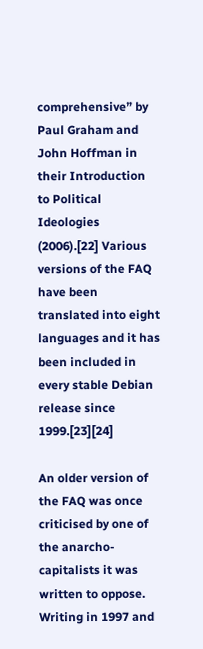comprehensive” by Paul Graham and John Hoffman in their Introduction to Political Ideologies (2006).[22] Various versions of the FAQ have been translated into eight languages and it has been included in every stable Debian release since 1999.[23][24]

An older version of the FAQ was once criticised by one of the anarcho-capitalists it was written to oppose. Writing in 1997 and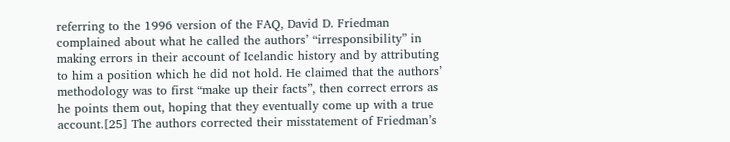referring to the 1996 version of the FAQ, David D. Friedman complained about what he called the authors’ “irresponsibility” in making errors in their account of Icelandic history and by attributing to him a position which he did not hold. He claimed that the authors’ methodology was to first “make up their facts”, then correct errors as he points them out, hoping that they eventually come up with a true account.[25] The authors corrected their misstatement of Friedman’s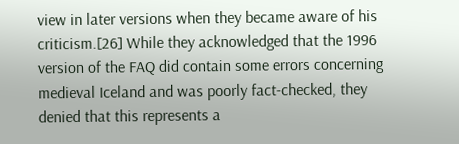view in later versions when they became aware of his criticism.[26] While they acknowledged that the 1996 version of the FAQ did contain some errors concerning medieval Iceland and was poorly fact-checked, they denied that this represents a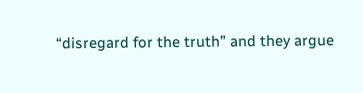“disregard for the truth” and they argue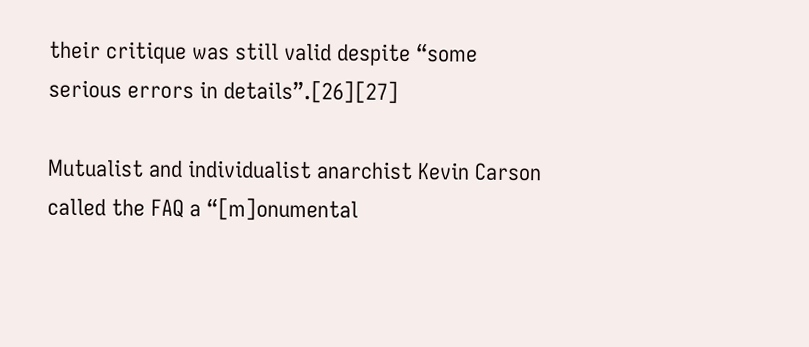their critique was still valid despite “some serious errors in details”.[26][27]

Mutualist and individualist anarchist Kevin Carson called the FAQ a “[m]onumental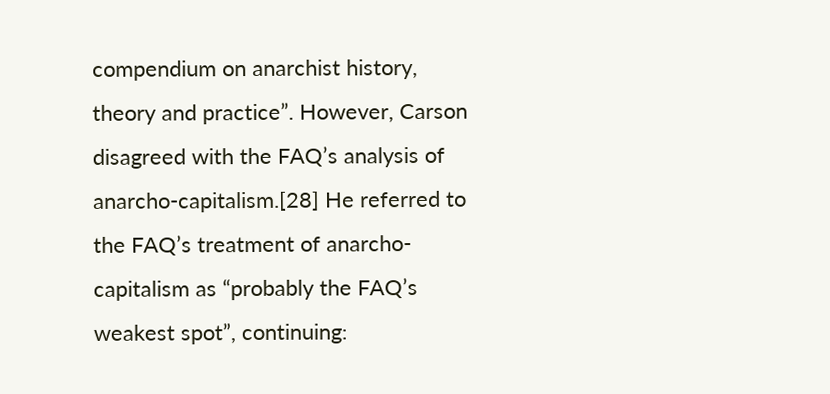compendium on anarchist history, theory and practice”. However, Carson disagreed with the FAQ’s analysis of anarcho-capitalism.[28] He referred to the FAQ’s treatment of anarcho-capitalism as “probably the FAQ’s weakest spot”, continuing: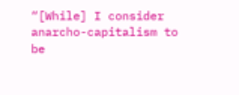“[While] I consider anarcho-capitalism to be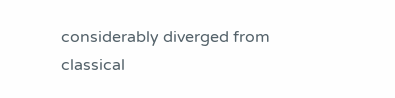considerably diverged from classical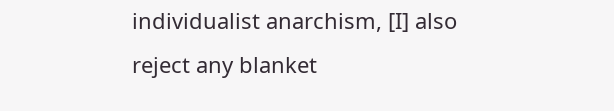individualist anarchism, [I] also reject any blanket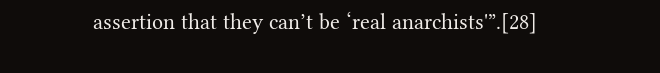assertion that they can’t be ‘real anarchists'”.[28]